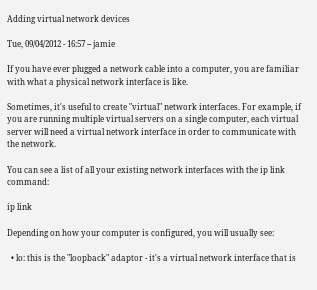Adding virtual network devices

Tue, 09/04/2012 - 16:57 -- jamie

If you have ever plugged a network cable into a computer, you are familiar with what a physical network interface is like.

Sometimes, it's useful to create "virtual" network interfaces. For example, if you are running multiple virtual servers on a single computer, each virtual server will need a virtual network interface in order to communicate with the network.

You can see a list of all your existing network interfaces with the ip link command:

ip link

Depending on how your computer is configured, you will usually see:

  • lo: this is the "loopback" adaptor - it's a virtual network interface that is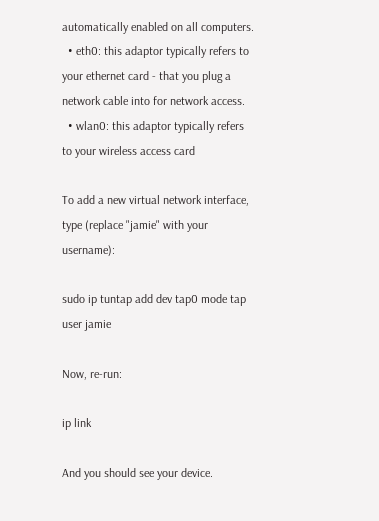automatically enabled on all computers.
  • eth0: this adaptor typically refers to your ethernet card - that you plug a network cable into for network access.
  • wlan0: this adaptor typically refers to your wireless access card

To add a new virtual network interface, type (replace "jamie" with your username):

sudo ip tuntap add dev tap0 mode tap user jamie

Now, re-run:

ip link

And you should see your device.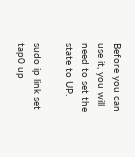Before you can use it, you will need to set the state to UP.

sudo ip link set tap0 up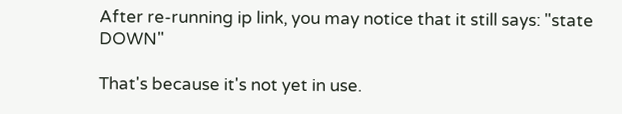After re-running ip link, you may notice that it still says: "state DOWN"

That's because it's not yet in use.